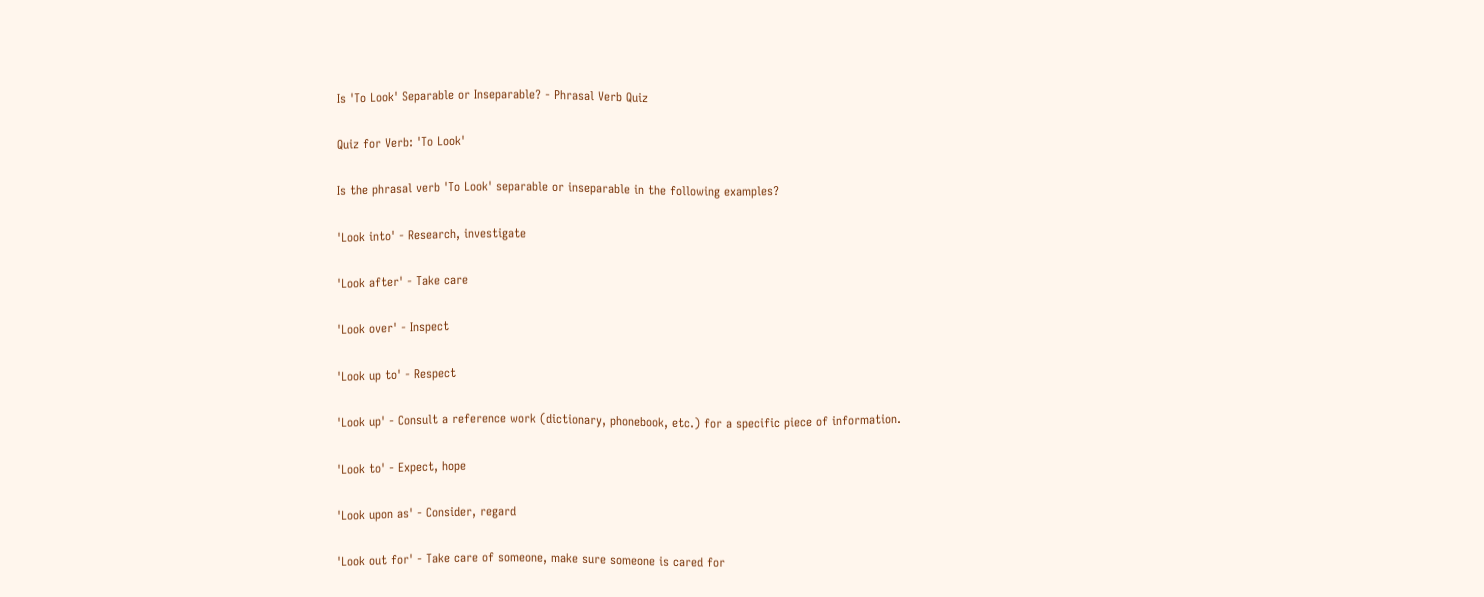Is 'To Look' Separable or Inseparable? - Phrasal Verb Quiz

Quiz for Verb: 'To Look'

Is the phrasal verb 'To Look' separable or inseparable in the following examples?

'Look into' - Research, investigate

'Look after' - Take care

'Look over' - Inspect

'Look up to' - Respect

'Look up' - Consult a reference work (dictionary, phonebook, etc.) for a specific piece of information.

'Look to' - Expect, hope

'Look upon as' - Consider, regard

'Look out for' - Take care of someone, make sure someone is cared for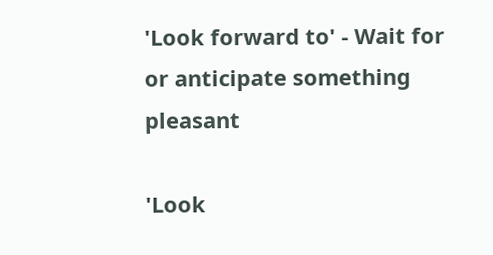'Look forward to' - Wait for or anticipate something pleasant

'Look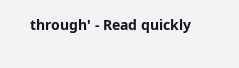through' - Read quickly